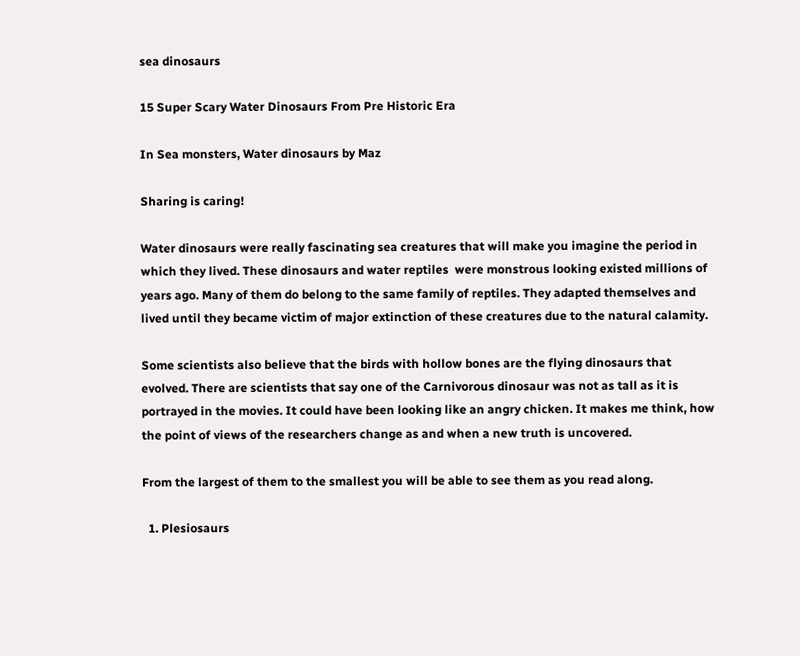sea dinosaurs

15 Super Scary Water Dinosaurs From Pre Historic Era

In Sea monsters, Water dinosaurs by Maz

Sharing is caring!

Water dinosaurs were really fascinating sea creatures that will make you imagine the period in which they lived. These dinosaurs and water reptiles  were monstrous looking existed millions of years ago. Many of them do belong to the same family of reptiles. They adapted themselves and lived until they became victim of major extinction of these creatures due to the natural calamity.

Some scientists also believe that the birds with hollow bones are the flying dinosaurs that evolved. There are scientists that say one of the Carnivorous dinosaur was not as tall as it is portrayed in the movies. It could have been looking like an angry chicken. It makes me think, how the point of views of the researchers change as and when a new truth is uncovered.

From the largest of them to the smallest you will be able to see them as you read along.

  1. Plesiosaurs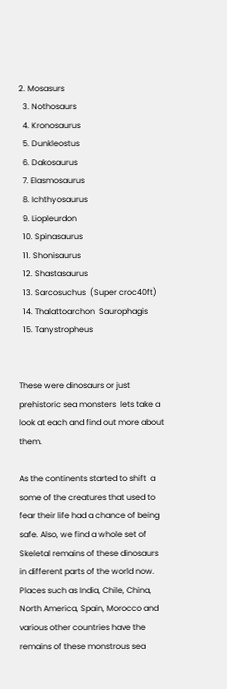2. Mosasurs
  3. Nothosaurs
  4. Kronosaurus
  5. Dunkleostus
  6. Dakosaurus
  7. Elasmosaurus
  8. Ichthyosaurus
  9. Liopleurdon
  10. Spinasaurus
  11. Shonisaurus
  12. Shastasaurus
  13. Sarcosuchus  (Super croc40ft)
  14. Thalattoarchon  Saurophagis
  15. Tanystropheus


These were dinosaurs or just prehistoric sea monsters  lets take a look at each and find out more about them.

As the continents started to shift  a some of the creatures that used to fear their life had a chance of being safe. Also, we find a whole set of Skeletal remains of these dinosaurs in different parts of the world now. Places such as India, Chile, China, North America, Spain, Morocco and various other countries have the remains of these monstrous sea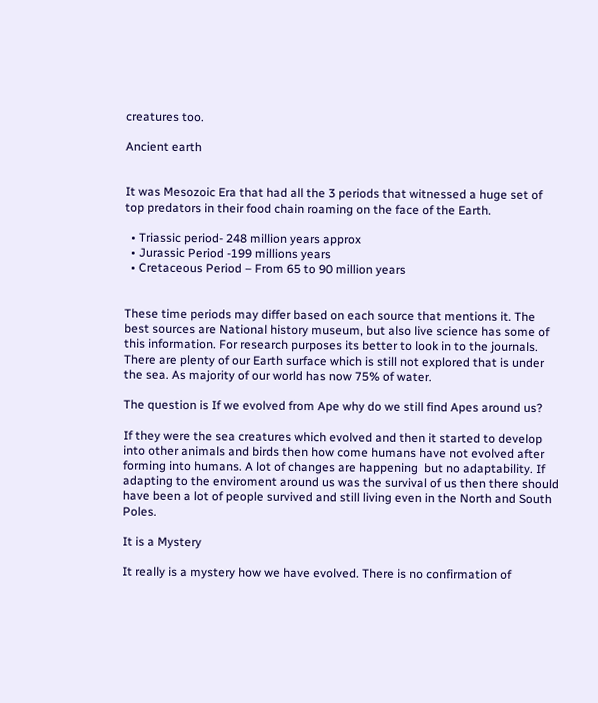creatures too.

Ancient earth


It was Mesozoic Era that had all the 3 periods that witnessed a huge set of top predators in their food chain roaming on the face of the Earth.

  • Triassic period- 248 million years approx
  • Jurassic Period -199 millions years
  • Cretaceous Period – From 65 to 90 million years


These time periods may differ based on each source that mentions it. The best sources are National history museum, but also live science has some of this information. For research purposes its better to look in to the journals. There are plenty of our Earth surface which is still not explored that is under the sea. As majority of our world has now 75% of water.

The question is If we evolved from Ape why do we still find Apes around us?

If they were the sea creatures which evolved and then it started to develop into other animals and birds then how come humans have not evolved after forming into humans. A lot of changes are happening  but no adaptability. If adapting to the enviroment around us was the survival of us then there should have been a lot of people survived and still living even in the North and South Poles.

It is a Mystery

It really is a mystery how we have evolved. There is no confirmation of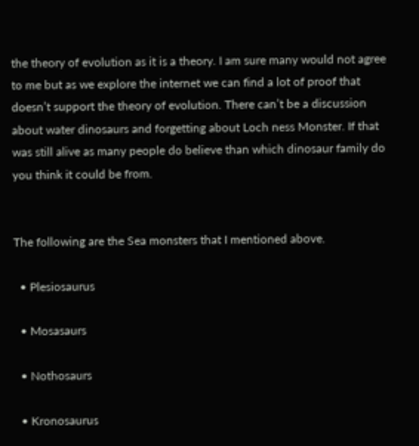the theory of evolution as it is a theory. I am sure many would not agree to me but as we explore the internet we can find a lot of proof that doesn’t support the theory of evolution. There can’t be a discussion about water dinosaurs and forgetting about Loch ness Monster. If that was still alive as many people do believe than which dinosaur family do you think it could be from.


The following are the Sea monsters that I mentioned above.

  • Plesiosaurus

  • Mosasaurs

  • Nothosaurs

  • Kronosaurus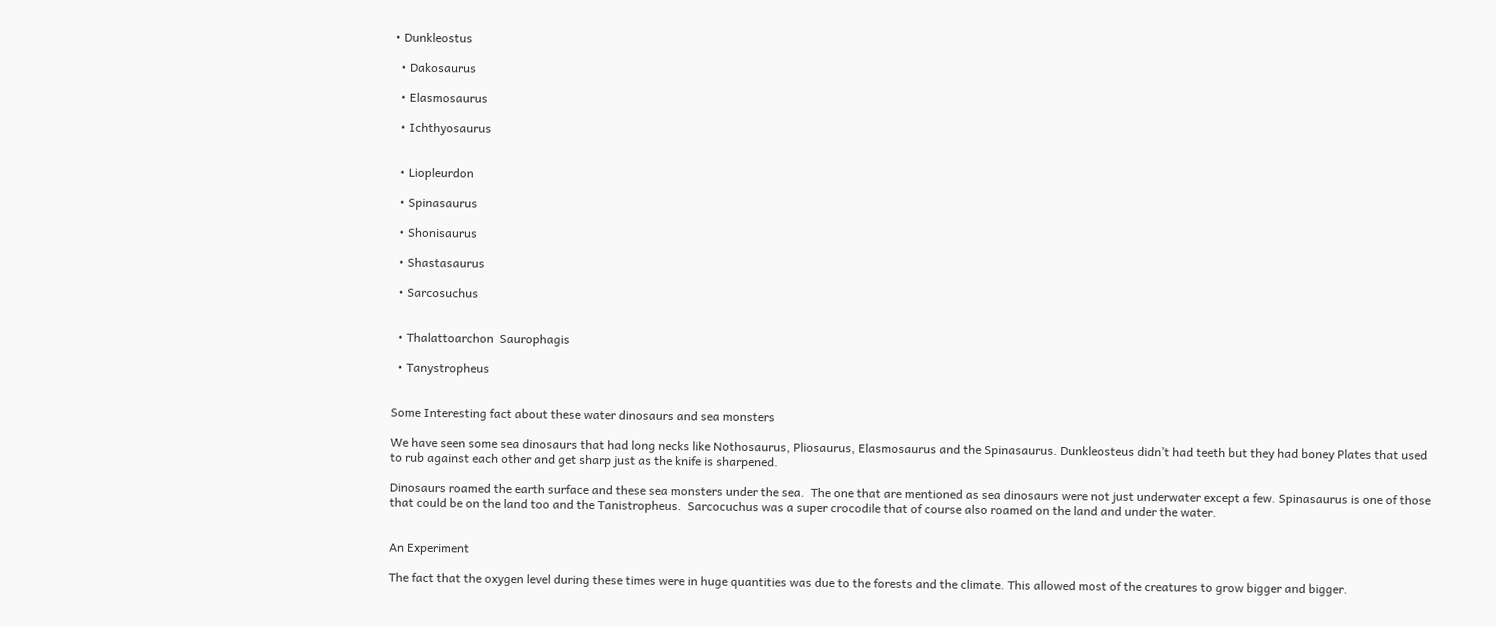• Dunkleostus

  • Dakosaurus

  • Elasmosaurus

  • Ichthyosaurus


  • Liopleurdon

  • Spinasaurus

  • Shonisaurus

  • Shastasaurus

  • Sarcosuchus


  • Thalattoarchon  Saurophagis

  • Tanystropheus


Some Interesting fact about these water dinosaurs and sea monsters

We have seen some sea dinosaurs that had long necks like Nothosaurus, Pliosaurus, Elasmosaurus and the Spinasaurus. Dunkleosteus didn’t had teeth but they had boney Plates that used to rub against each other and get sharp just as the knife is sharpened.

Dinosaurs roamed the earth surface and these sea monsters under the sea.  The one that are mentioned as sea dinosaurs were not just underwater except a few. Spinasaurus is one of those that could be on the land too and the Tanistropheus.  Sarcocuchus was a super crocodile that of course also roamed on the land and under the water.


An Experiment

The fact that the oxygen level during these times were in huge quantities was due to the forests and the climate. This allowed most of the creatures to grow bigger and bigger.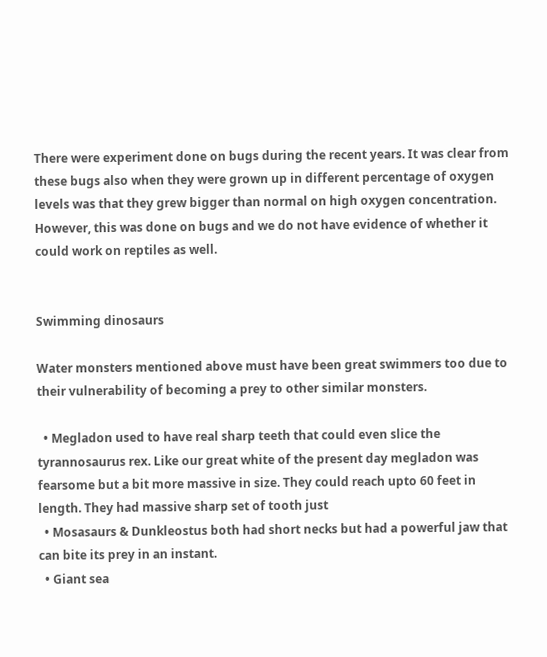There were experiment done on bugs during the recent years. It was clear from these bugs also when they were grown up in different percentage of oxygen levels was that they grew bigger than normal on high oxygen concentration. However, this was done on bugs and we do not have evidence of whether it could work on reptiles as well.


Swimming dinosaurs

Water monsters mentioned above must have been great swimmers too due to their vulnerability of becoming a prey to other similar monsters.

  • Megladon used to have real sharp teeth that could even slice the tyrannosaurus rex. Like our great white of the present day megladon was fearsome but a bit more massive in size. They could reach upto 60 feet in length. They had massive sharp set of tooth just
  • Mosasaurs & Dunkleostus both had short necks but had a powerful jaw that can bite its prey in an instant.
  • Giant sea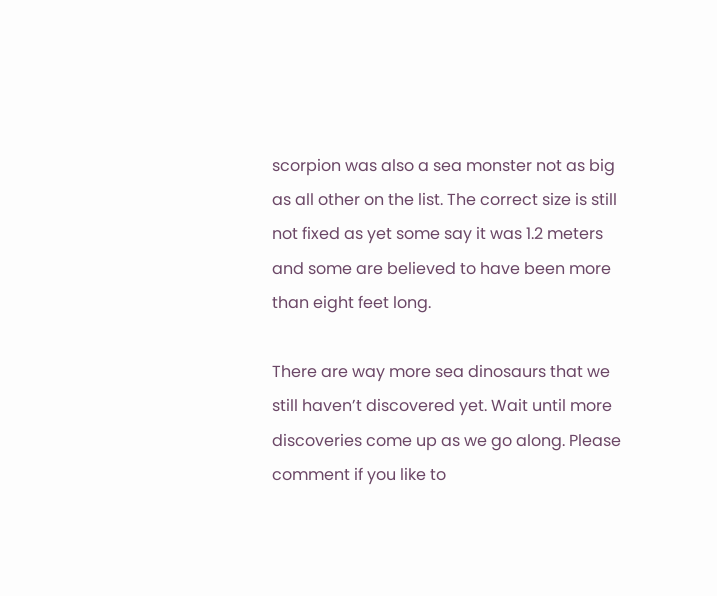scorpion was also a sea monster not as big as all other on the list. The correct size is still not fixed as yet some say it was 1.2 meters and some are believed to have been more than eight feet long.

There are way more sea dinosaurs that we still haven’t discovered yet. Wait until more discoveries come up as we go along. Please comment if you like to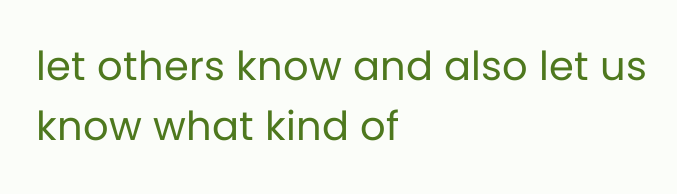let others know and also let us know what kind of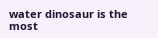water dinosaur is the most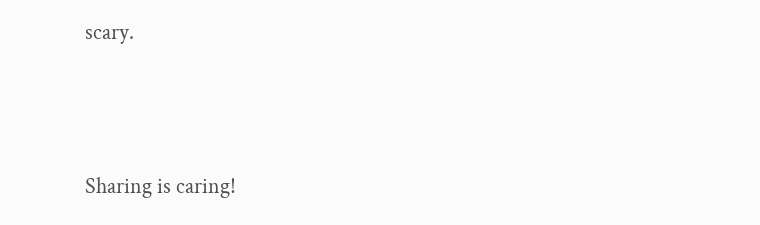scary.




Sharing is caring!